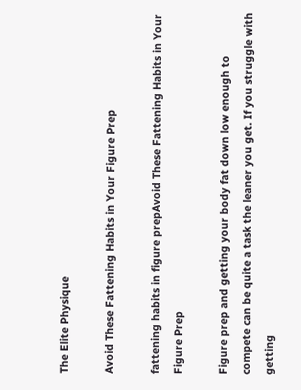The Elite Physique

Avoid These Fattening Habits in Your Figure Prep

fattening habits in figure prepAvoid These Fattening Habits in Your Figure Prep

Figure prep and getting your body fat down low enough to compete can be quite a task the leaner you get. If you struggle with getting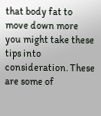that body fat to move down more you might take these tips into consideration. These are some of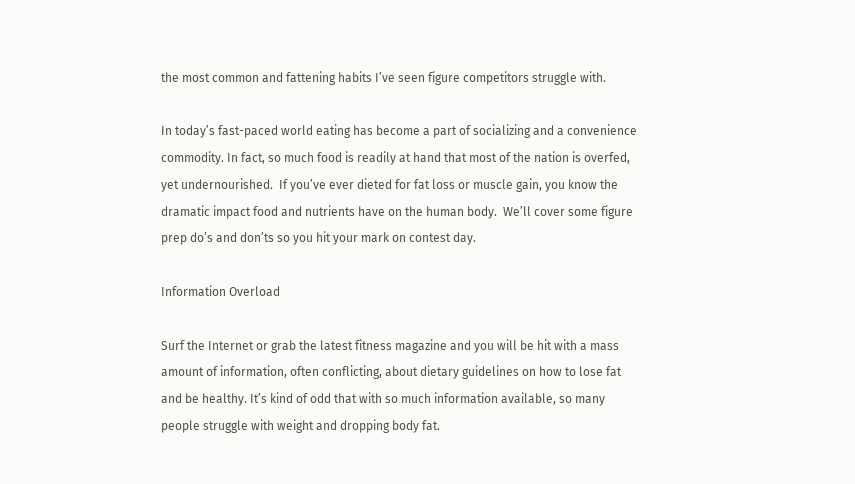the most common and fattening habits I’ve seen figure competitors struggle with.

In today’s fast-paced world eating has become a part of socializing and a convenience commodity. In fact, so much food is readily at hand that most of the nation is overfed, yet undernourished.  If you’ve ever dieted for fat loss or muscle gain, you know the dramatic impact food and nutrients have on the human body.  We’ll cover some figure prep do’s and don’ts so you hit your mark on contest day.

Information Overload

Surf the Internet or grab the latest fitness magazine and you will be hit with a mass amount of information, often conflicting, about dietary guidelines on how to lose fat and be healthy. It’s kind of odd that with so much information available, so many people struggle with weight and dropping body fat.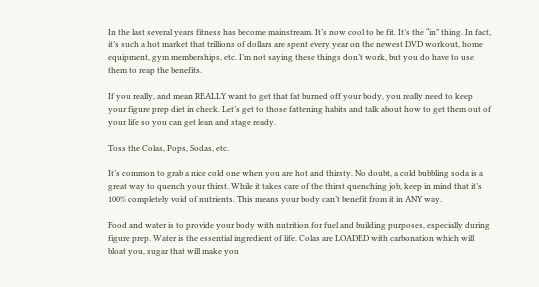In the last several years fitness has become mainstream. It’s now cool to be fit. It’s the “in” thing. In fact, it’s such a hot market that trillions of dollars are spent every year on the newest DVD workout, home equipment, gym memberships, etc. I’m not saying these things don’t work, but you do have to use them to reap the benefits.

If you really, and mean REALLY want to get that fat burned off your body, you really need to keep your figure prep diet in check. Let’s get to those fattening habits and talk about how to get them out of your life so you can get lean and stage ready.

Toss the Colas, Pops, Sodas, etc.

It’s common to grab a nice cold one when you are hot and thirsty. No doubt, a cold bubbling soda is a great way to quench your thirst. While it takes care of the thirst quenching job, keep in mind that it’s 100% completely void of nutrients. This means your body can’t benefit from it in ANY way.

Food and water is to provide your body with nutrition for fuel and building purposes, especially during figure prep. Water is the essential ingredient of life. Colas are LOADED with carbonation which will bloat you, sugar that will make you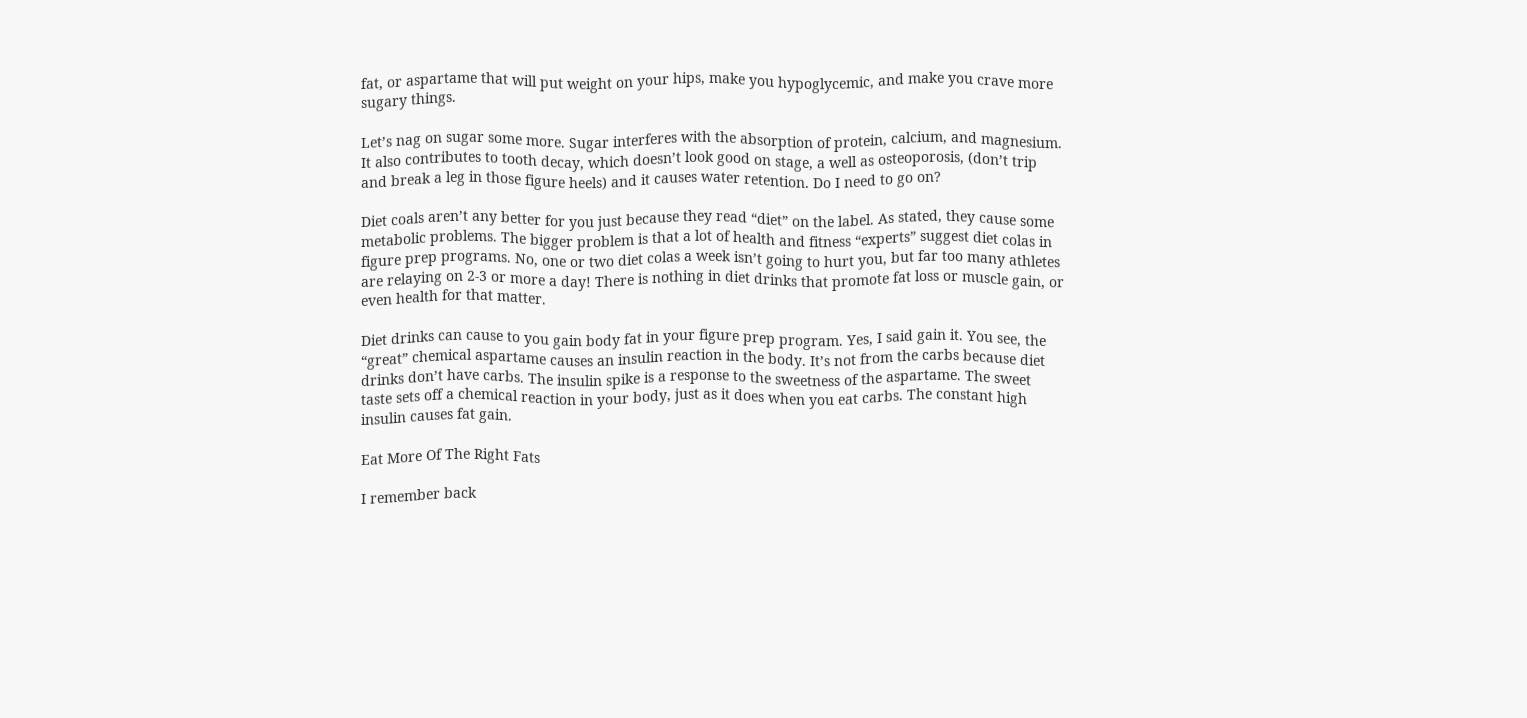fat, or aspartame that will put weight on your hips, make you hypoglycemic, and make you crave more sugary things.

Let’s nag on sugar some more. Sugar interferes with the absorption of protein, calcium, and magnesium. It also contributes to tooth decay, which doesn’t look good on stage, a well as osteoporosis, (don’t trip and break a leg in those figure heels) and it causes water retention. Do I need to go on?

Diet coals aren’t any better for you just because they read “diet” on the label. As stated, they cause some metabolic problems. The bigger problem is that a lot of health and fitness “experts” suggest diet colas in figure prep programs. No, one or two diet colas a week isn’t going to hurt you, but far too many athletes are relaying on 2-3 or more a day! There is nothing in diet drinks that promote fat loss or muscle gain, or even health for that matter.

Diet drinks can cause to you gain body fat in your figure prep program. Yes, I said gain it. You see, the “great” chemical aspartame causes an insulin reaction in the body. It’s not from the carbs because diet drinks don’t have carbs. The insulin spike is a response to the sweetness of the aspartame. The sweet taste sets off a chemical reaction in your body, just as it does when you eat carbs. The constant high insulin causes fat gain.

Eat More Of The Right Fats

I remember back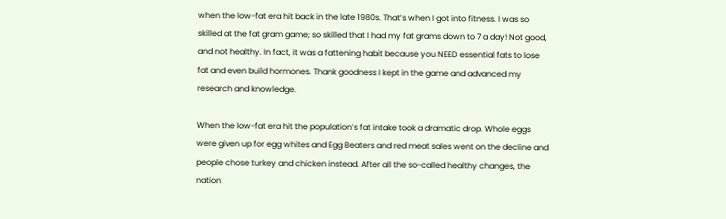when the low-fat era hit back in the late 1980s. That’s when I got into fitness. I was so skilled at the fat gram game; so skilled that I had my fat grams down to 7 a day! Not good, and not healthy. In fact, it was a fattening habit because you NEED essential fats to lose fat and even build hormones. Thank goodness I kept in the game and advanced my research and knowledge.

When the low-fat era hit the population’s fat intake took a dramatic drop. Whole eggs were given up for egg whites and Egg Beaters and red meat sales went on the decline and people chose turkey and chicken instead. After all the so-called healthy changes, the nation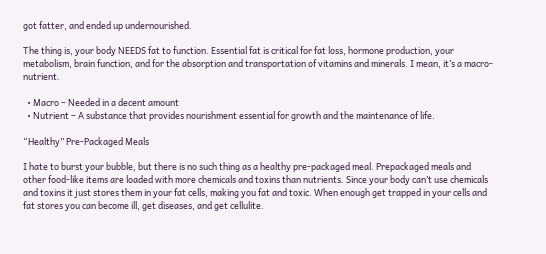got fatter, and ended up undernourished.

The thing is, your body NEEDS fat to function. Essential fat is critical for fat loss, hormone production, your metabolism, brain function, and for the absorption and transportation of vitamins and minerals. I mean, it’s a macro-nutrient.

  • Macro – Needed in a decent amount
  • Nutrient – A substance that provides nourishment essential for growth and the maintenance of life.

“Healthy” Pre-Packaged Meals

I hate to burst your bubble, but there is no such thing as a healthy pre-packaged meal. Prepackaged meals and other food-like items are loaded with more chemicals and toxins than nutrients. Since your body can’t use chemicals and toxins it just stores them in your fat cells, making you fat and toxic. When enough get trapped in your cells and fat stores you can become ill, get diseases, and get cellulite.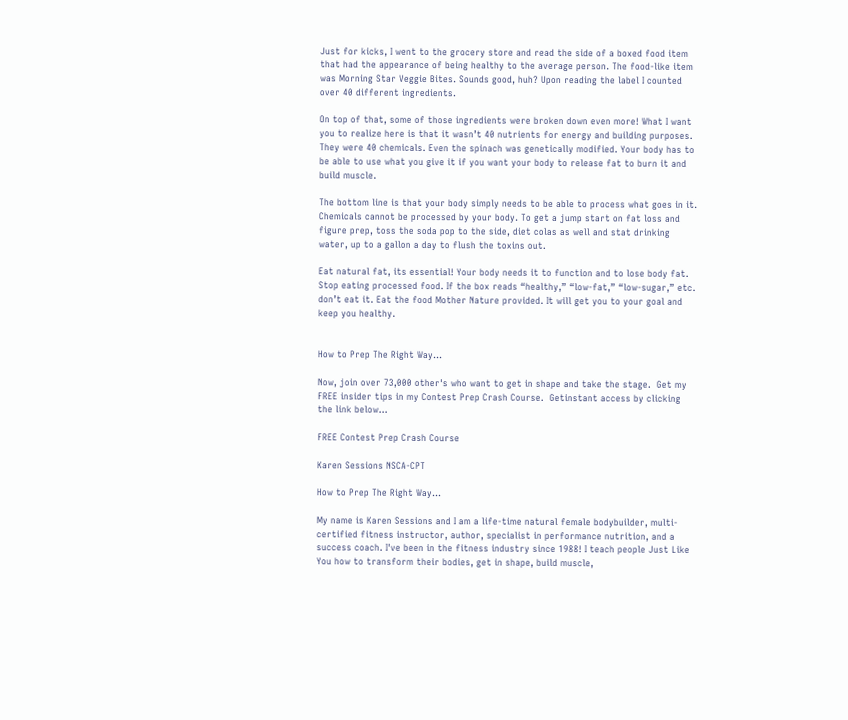Just for kicks, I went to the grocery store and read the side of a boxed food item that had the appearance of being healthy to the average person. The food-like item was Morning Star Veggie Bites. Sounds good, huh? Upon reading the label I counted over 40 different ingredients.

On top of that, some of those ingredients were broken down even more! What I want you to realize here is that it wasn’t 40 nutrients for energy and building purposes. They were 40 chemicals. Even the spinach was genetically modified. Your body has to be able to use what you give it if you want your body to release fat to burn it and build muscle.

The bottom line is that your body simply needs to be able to process what goes in it. Chemicals cannot be processed by your body. To get a jump start on fat loss and figure prep, toss the soda pop to the side, diet colas as well and stat drinking water, up to a gallon a day to flush the toxins out.

Eat natural fat, its essential! Your body needs it to function and to lose body fat. Stop eating processed food. If the box reads “healthy,” “low-fat,” “low-sugar,” etc. don’t eat it. Eat the food Mother Nature provided. It will get you to your goal and keep you healthy.


How to Prep The Right Way...

Now, join over 73,000 other's who want to get in shape and take the stage.  Get my FREE insider tips in my Contest Prep Crash Course.  Getinstant access by clicking the link below...

FREE Contest Prep Crash Course

Karen Sessions NSCA-CPT

How to Prep The Right Way...

My name is Karen Sessions and I am a life-time natural female bodybuilder, multi-certified fitness instructor, author, specialist in performance nutrition, and a success coach. I've been in the fitness industry since 1988! I teach people Just Like You how to transform their bodies, get in shape, build muscle,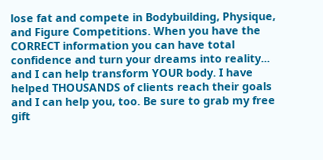lose fat and compete in Bodybuilding, Physique, and Figure Competitions. When you have the CORRECT information you can have total confidence and turn your dreams into reality... and I can help transform YOUR body. I have helped THOUSANDS of clients reach their goals and I can help you, too. Be sure to grab my free gift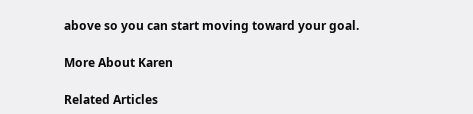above so you can start moving toward your goal.

More About Karen

Related Articles